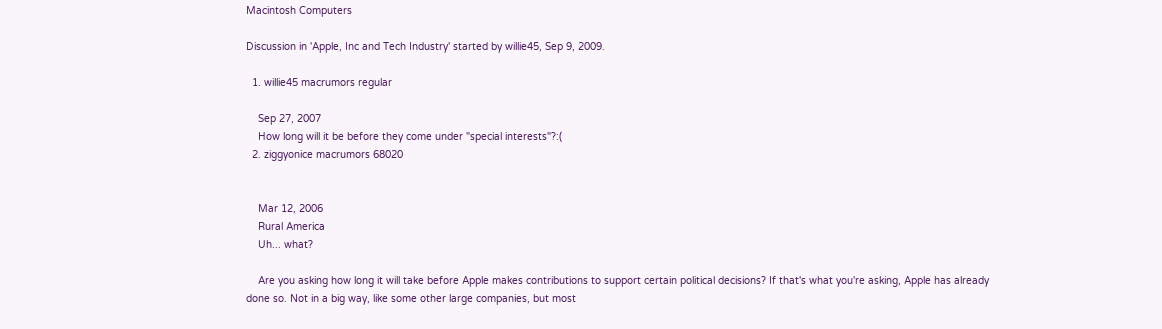Macintosh Computers

Discussion in 'Apple, Inc and Tech Industry' started by willie45, Sep 9, 2009.

  1. willie45 macrumors regular

    Sep 27, 2007
    How long will it be before they come under "special interests"?:(
  2. ziggyonice macrumors 68020


    Mar 12, 2006
    Rural America
    Uh... what?

    Are you asking how long it will take before Apple makes contributions to support certain political decisions? If that's what you're asking, Apple has already done so. Not in a big way, like some other large companies, but most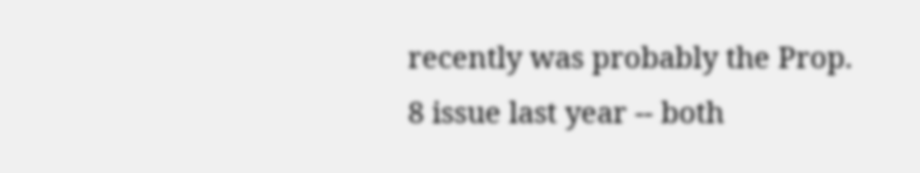recently was probably the Prop. 8 issue last year -- both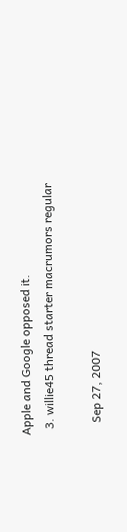Apple and Google opposed it.
  3. willie45 thread starter macrumors regular

    Sep 27, 2007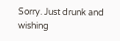Sorry. Just drunk and wishing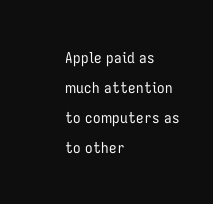Apple paid as much attention to computers as to other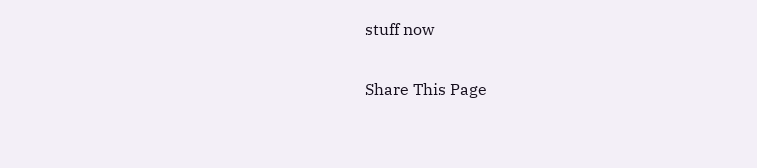stuff now

Share This Page